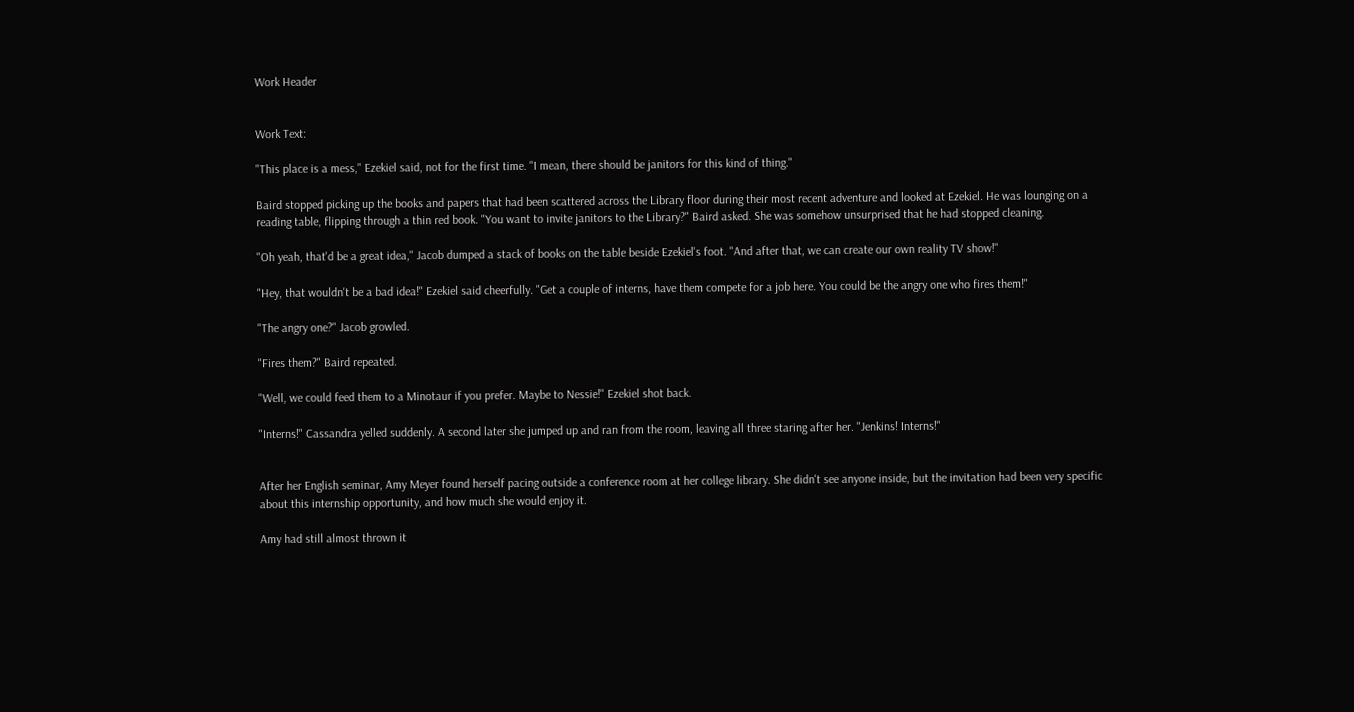Work Header


Work Text:

"This place is a mess," Ezekiel said, not for the first time. "I mean, there should be janitors for this kind of thing."

Baird stopped picking up the books and papers that had been scattered across the Library floor during their most recent adventure and looked at Ezekiel. He was lounging on a reading table, flipping through a thin red book. "You want to invite janitors to the Library?" Baird asked. She was somehow unsurprised that he had stopped cleaning.

"Oh yeah, that'd be a great idea," Jacob dumped a stack of books on the table beside Ezekiel's foot. "And after that, we can create our own reality TV show!"

"Hey, that wouldn't be a bad idea!" Ezekiel said cheerfully. "Get a couple of interns, have them compete for a job here. You could be the angry one who fires them!"

"The angry one?" Jacob growled.

"Fires them?" Baird repeated.

"Well, we could feed them to a Minotaur if you prefer. Maybe to Nessie!" Ezekiel shot back.

"Interns!" Cassandra yelled suddenly. A second later she jumped up and ran from the room, leaving all three staring after her. "Jenkins! Interns!"


After her English seminar, Amy Meyer found herself pacing outside a conference room at her college library. She didn't see anyone inside, but the invitation had been very specific about this internship opportunity, and how much she would enjoy it.

Amy had still almost thrown it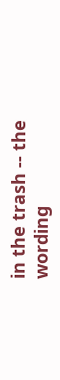in the trash -- the wording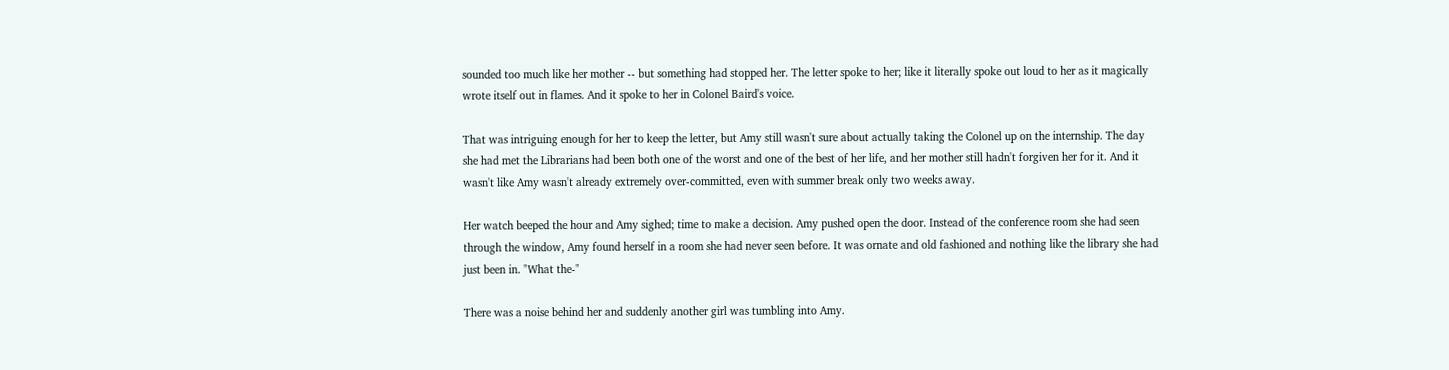sounded too much like her mother -- but something had stopped her. The letter spoke to her; like it literally spoke out loud to her as it magically wrote itself out in flames. And it spoke to her in Colonel Baird's voice.

That was intriguing enough for her to keep the letter, but Amy still wasn't sure about actually taking the Colonel up on the internship. The day she had met the Librarians had been both one of the worst and one of the best of her life, and her mother still hadn't forgiven her for it. And it wasn't like Amy wasn't already extremely over-committed, even with summer break only two weeks away.

Her watch beeped the hour and Amy sighed; time to make a decision. Amy pushed open the door. Instead of the conference room she had seen through the window, Amy found herself in a room she had never seen before. It was ornate and old fashioned and nothing like the library she had just been in. "What the-"

There was a noise behind her and suddenly another girl was tumbling into Amy.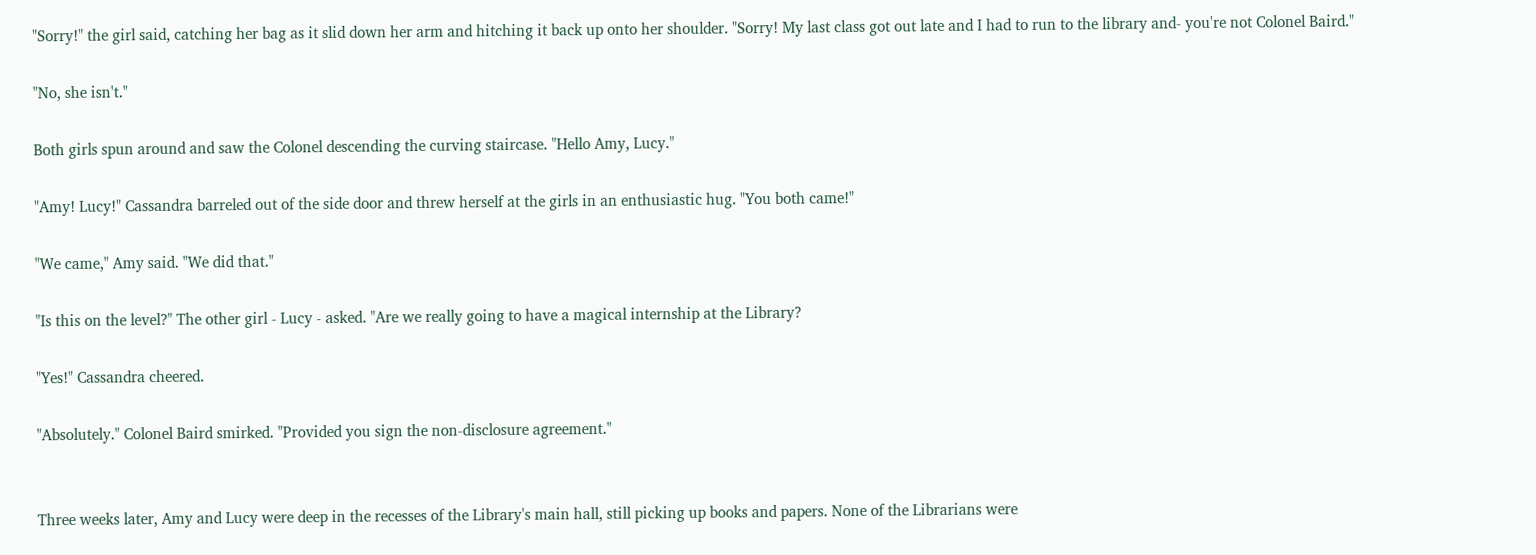"Sorry!" the girl said, catching her bag as it slid down her arm and hitching it back up onto her shoulder. "Sorry! My last class got out late and I had to run to the library and- you're not Colonel Baird."

"No, she isn't."

Both girls spun around and saw the Colonel descending the curving staircase. "Hello Amy, Lucy."

"Amy! Lucy!" Cassandra barreled out of the side door and threw herself at the girls in an enthusiastic hug. "You both came!"

"We came," Amy said. "We did that."

"Is this on the level?" The other girl - Lucy - asked. "Are we really going to have a magical internship at the Library?

"Yes!" Cassandra cheered.

"Absolutely." Colonel Baird smirked. "Provided you sign the non-disclosure agreement."


Three weeks later, Amy and Lucy were deep in the recesses of the Library's main hall, still picking up books and papers. None of the Librarians were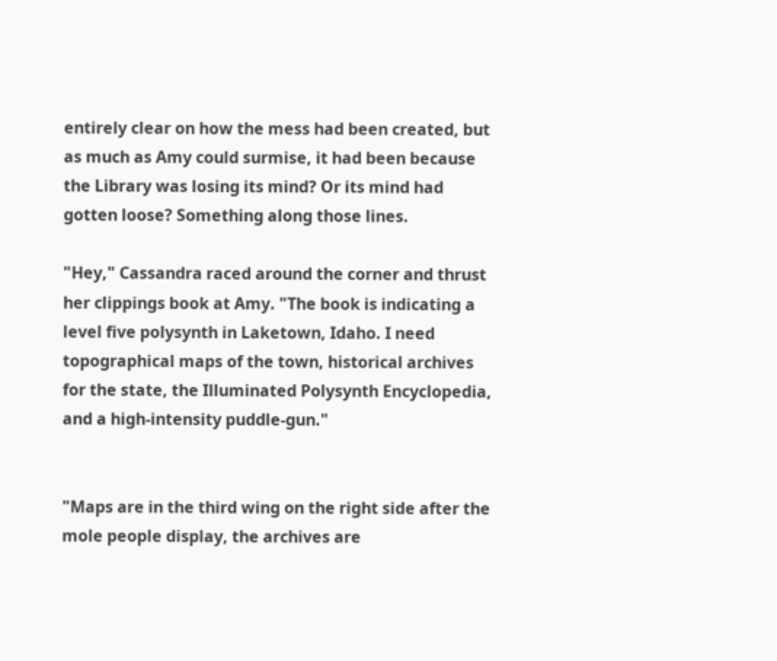entirely clear on how the mess had been created, but as much as Amy could surmise, it had been because the Library was losing its mind? Or its mind had gotten loose? Something along those lines.

"Hey," Cassandra raced around the corner and thrust her clippings book at Amy. "The book is indicating a level five polysynth in Laketown, Idaho. I need topographical maps of the town, historical archives for the state, the Illuminated Polysynth Encyclopedia, and a high-intensity puddle-gun."


"Maps are in the third wing on the right side after the mole people display, the archives are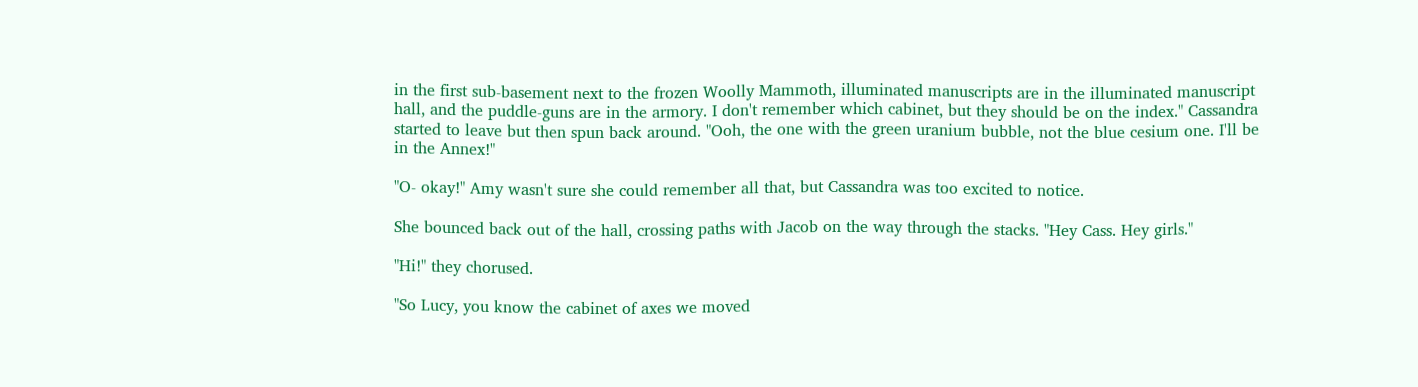in the first sub-basement next to the frozen Woolly Mammoth, illuminated manuscripts are in the illuminated manuscript hall, and the puddle-guns are in the armory. I don't remember which cabinet, but they should be on the index." Cassandra started to leave but then spun back around. "Ooh, the one with the green uranium bubble, not the blue cesium one. I'll be in the Annex!"

"O- okay!" Amy wasn't sure she could remember all that, but Cassandra was too excited to notice.

She bounced back out of the hall, crossing paths with Jacob on the way through the stacks. "Hey Cass. Hey girls."

"Hi!" they chorused.

"So Lucy, you know the cabinet of axes we moved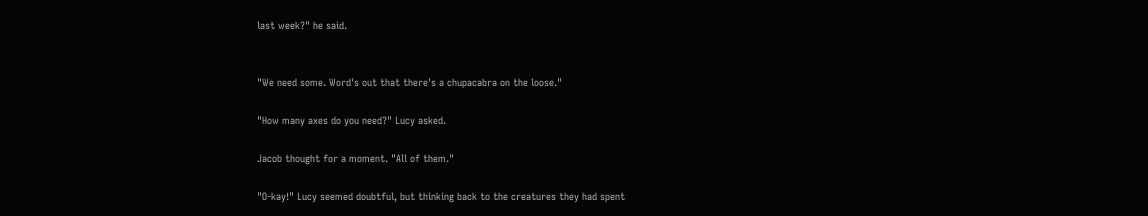last week?" he said.


"We need some. Word's out that there's a chupacabra on the loose."

"How many axes do you need?" Lucy asked.

Jacob thought for a moment. "All of them."

"O-kay!" Lucy seemed doubtful, but thinking back to the creatures they had spent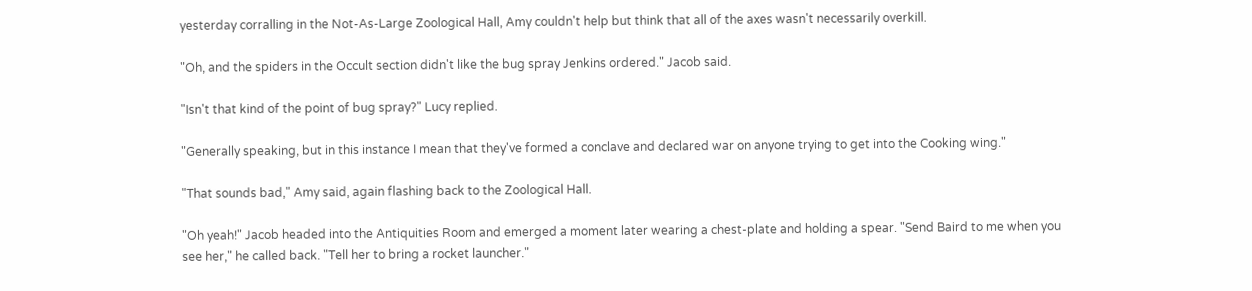yesterday corralling in the Not-As-Large Zoological Hall, Amy couldn't help but think that all of the axes wasn't necessarily overkill.

"Oh, and the spiders in the Occult section didn't like the bug spray Jenkins ordered." Jacob said.

"Isn't that kind of the point of bug spray?" Lucy replied.

"Generally speaking, but in this instance I mean that they've formed a conclave and declared war on anyone trying to get into the Cooking wing."

"That sounds bad," Amy said, again flashing back to the Zoological Hall.

"Oh yeah!" Jacob headed into the Antiquities Room and emerged a moment later wearing a chest-plate and holding a spear. "Send Baird to me when you see her," he called back. "Tell her to bring a rocket launcher."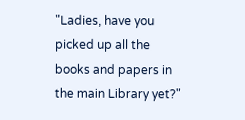"Ladies, have you picked up all the books and papers in the main Library yet?"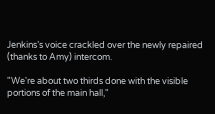Jenkins’s voice crackled over the newly repaired (thanks to Amy) intercom.

"We're about two thirds done with the visible portions of the main hall,"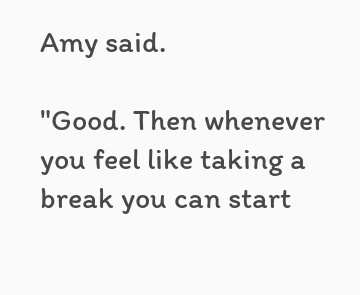Amy said.

"Good. Then whenever you feel like taking a break you can start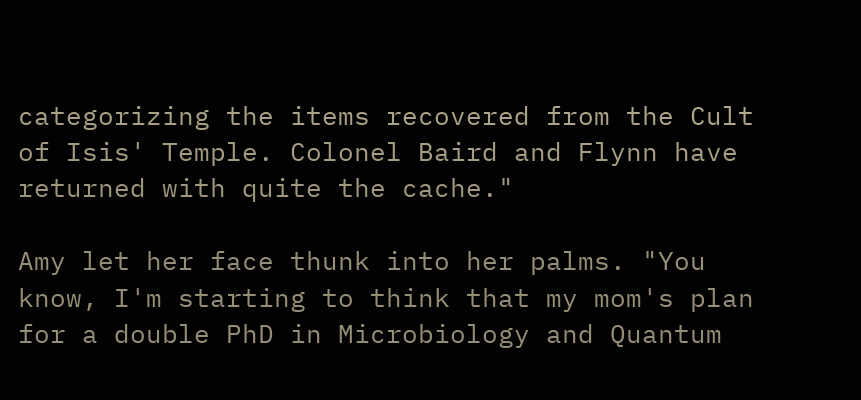categorizing the items recovered from the Cult of Isis' Temple. Colonel Baird and Flynn have returned with quite the cache."

Amy let her face thunk into her palms. "You know, I'm starting to think that my mom's plan for a double PhD in Microbiology and Quantum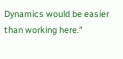Dynamics would be easier than working here."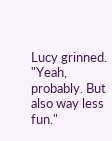Lucy grinned. "Yeah, probably. But also way less fun."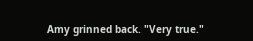Amy grinned back. "Very true."